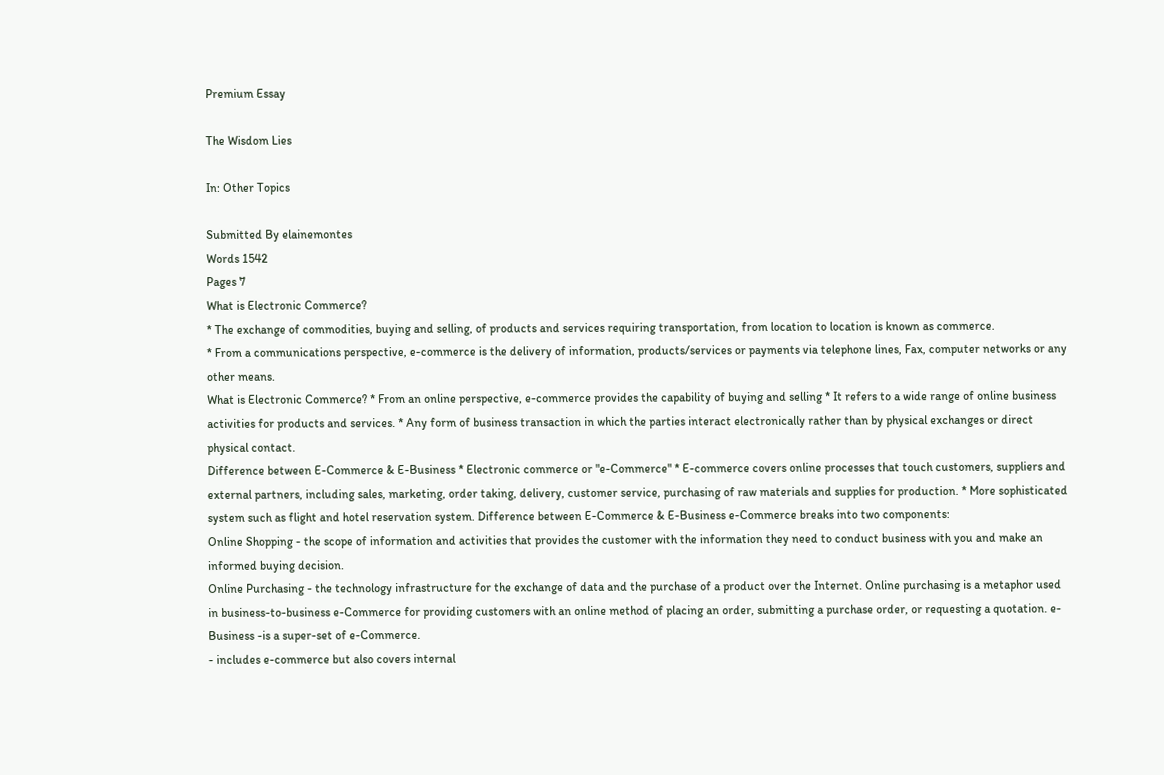Premium Essay

The Wisdom Lies

In: Other Topics

Submitted By elainemontes
Words 1542
Pages 7
What is Electronic Commerce?
* The exchange of commodities, buying and selling, of products and services requiring transportation, from location to location is known as commerce.
* From a communications perspective, e-commerce is the delivery of information, products/services or payments via telephone lines, Fax, computer networks or any other means.
What is Electronic Commerce? * From an online perspective, e-commerce provides the capability of buying and selling * It refers to a wide range of online business activities for products and services. * Any form of business transaction in which the parties interact electronically rather than by physical exchanges or direct physical contact.
Difference between E-Commerce & E-Business * Electronic commerce or "e-Commerce" * E-commerce covers online processes that touch customers, suppliers and external partners, including sales, marketing, order taking, delivery, customer service, purchasing of raw materials and supplies for production. * More sophisticated system such as flight and hotel reservation system. Difference between E-Commerce & E-Business e-Commerce breaks into two components:
Online Shopping - the scope of information and activities that provides the customer with the information they need to conduct business with you and make an informed buying decision.
Online Purchasing - the technology infrastructure for the exchange of data and the purchase of a product over the Internet. Online purchasing is a metaphor used in business-to-business e-Commerce for providing customers with an online method of placing an order, submitting a purchase order, or requesting a quotation. e-Business -is a super-set of e-Commerce.
- includes e-commerce but also covers internal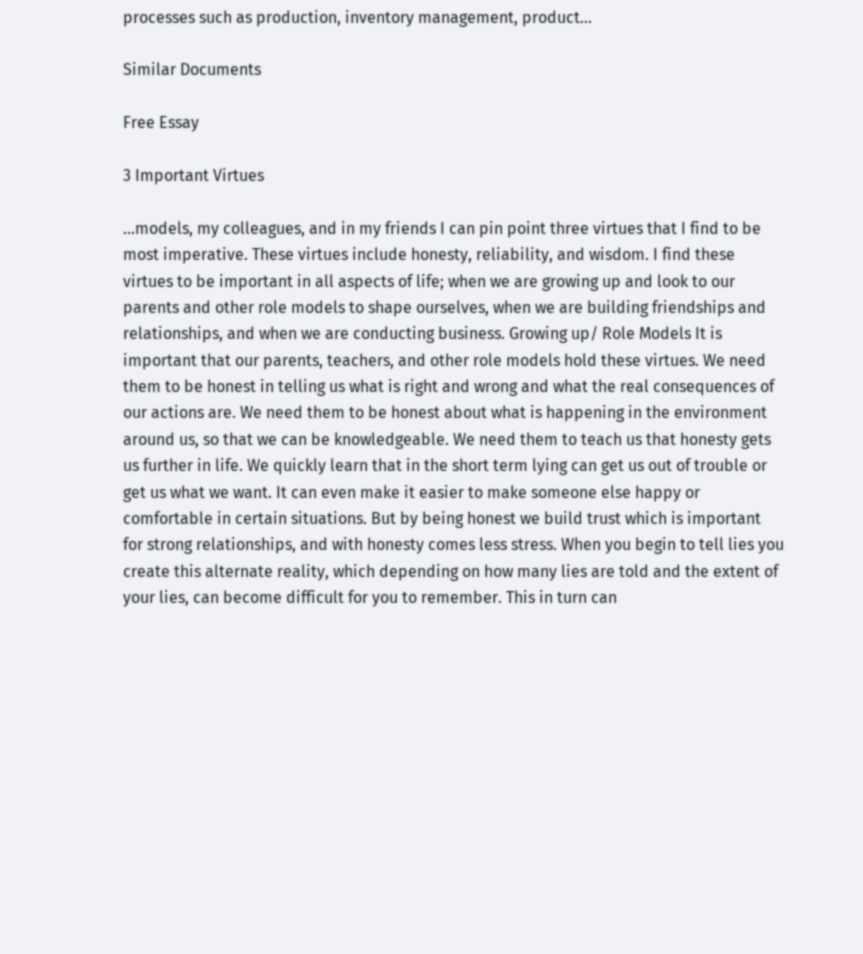processes such as production, inventory management, product...

Similar Documents

Free Essay

3 Important Virtues

...models, my colleagues, and in my friends I can pin point three virtues that I find to be most imperative. These virtues include honesty, reliability, and wisdom. I find these virtues to be important in all aspects of life; when we are growing up and look to our parents and other role models to shape ourselves, when we are building friendships and relationships, and when we are conducting business. Growing up/ Role Models It is important that our parents, teachers, and other role models hold these virtues. We need them to be honest in telling us what is right and wrong and what the real consequences of our actions are. We need them to be honest about what is happening in the environment around us, so that we can be knowledgeable. We need them to teach us that honesty gets us further in life. We quickly learn that in the short term lying can get us out of trouble or get us what we want. It can even make it easier to make someone else happy or comfortable in certain situations. But by being honest we build trust which is important for strong relationships, and with honesty comes less stress. When you begin to tell lies you create this alternate reality, which depending on how many lies are told and the extent of your lies, can become difficult for you to remember. This in turn can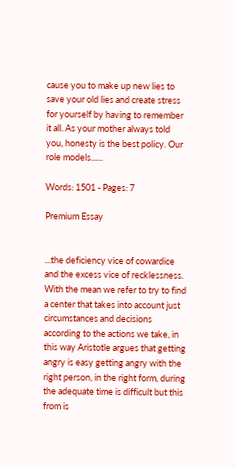cause you to make up new lies to save your old lies and create stress for yourself by having to remember it all. As your mother always told you, honesty is the best policy. Our role models......

Words: 1501 - Pages: 7

Premium Essay


...the deficiency vice of cowardice and the excess vice of recklessness. With the mean we refer to try to find a center that takes into account just circumstances and decisions according to the actions we take, in this way Aristotle argues that getting angry is easy getting angry with the right person, in the right form, during the adequate time is difficult but this from is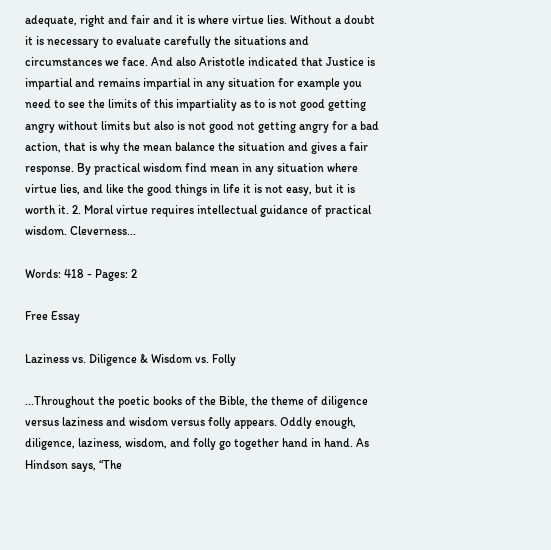adequate, right and fair and it is where virtue lies. Without a doubt it is necessary to evaluate carefully the situations and circumstances we face. And also Aristotle indicated that Justice is impartial and remains impartial in any situation for example you need to see the limits of this impartiality as to is not good getting angry without limits but also is not good not getting angry for a bad action, that is why the mean balance the situation and gives a fair response. By practical wisdom find mean in any situation where virtue lies, and like the good things in life it is not easy, but it is worth it. 2. Moral virtue requires intellectual guidance of practical wisdom. Cleverness...

Words: 418 - Pages: 2

Free Essay

Laziness vs. Diligence & Wisdom vs. Folly

...Throughout the poetic books of the Bible, the theme of diligence versus laziness and wisdom versus folly appears. Oddly enough, diligence, laziness, wisdom, and folly go together hand in hand. As Hindson says, “The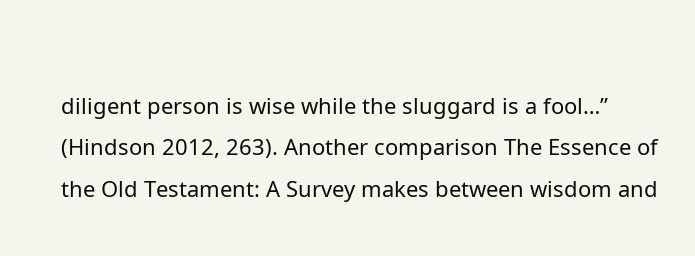diligent person is wise while the sluggard is a fool…” (Hindson 2012, 263). Another comparison The Essence of the Old Testament: A Survey makes between wisdom and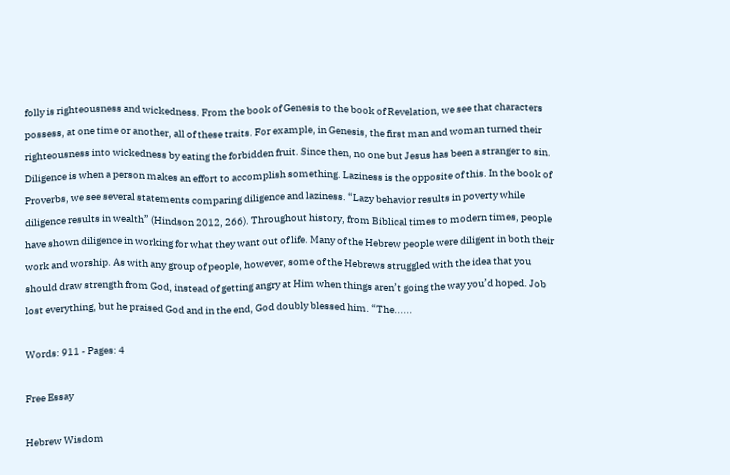folly is righteousness and wickedness. From the book of Genesis to the book of Revelation, we see that characters possess, at one time or another, all of these traits. For example, in Genesis, the first man and woman turned their righteousness into wickedness by eating the forbidden fruit. Since then, no one but Jesus has been a stranger to sin. Diligence is when a person makes an effort to accomplish something. Laziness is the opposite of this. In the book of Proverbs, we see several statements comparing diligence and laziness. “Lazy behavior results in poverty while diligence results in wealth” (Hindson 2012, 266). Throughout history, from Biblical times to modern times, people have shown diligence in working for what they want out of life. Many of the Hebrew people were diligent in both their work and worship. As with any group of people, however, some of the Hebrews struggled with the idea that you should draw strength from God, instead of getting angry at Him when things aren’t going the way you’d hoped. Job lost everything, but he praised God and in the end, God doubly blessed him. “The......

Words: 911 - Pages: 4

Free Essay

Hebrew Wisdom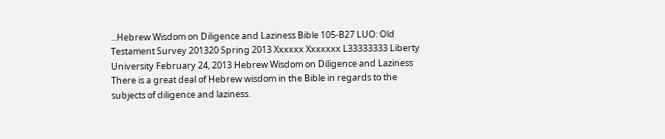...Hebrew Wisdom on Diligence and Laziness Bible 105-B27 LUO: Old Testament Survey 201320 Spring 2013 Xxxxxx Xxxxxxx L33333333 Liberty University February 24, 2013 Hebrew Wisdom on Diligence and Laziness There is a great deal of Hebrew wisdom in the Bible in regards to the subjects of diligence and laziness.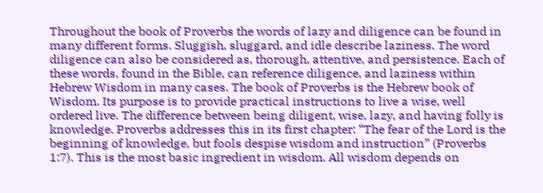Throughout the book of Proverbs the words of lazy and diligence can be found in many different forms. Sluggish, sluggard, and idle describe laziness. The word diligence can also be considered as, thorough, attentive, and persistence. Each of these words, found in the Bible, can reference diligence, and laziness within Hebrew Wisdom in many cases. The book of Proverbs is the Hebrew book of Wisdom. Its purpose is to provide practical instructions to live a wise, well ordered live. The difference between being diligent, wise, lazy, and having folly is knowledge. Proverbs addresses this in its first chapter: “The fear of the Lord is the beginning of knowledge, but fools despise wisdom and instruction” (Proverbs 1:7). This is the most basic ingredient in wisdom. All wisdom depends on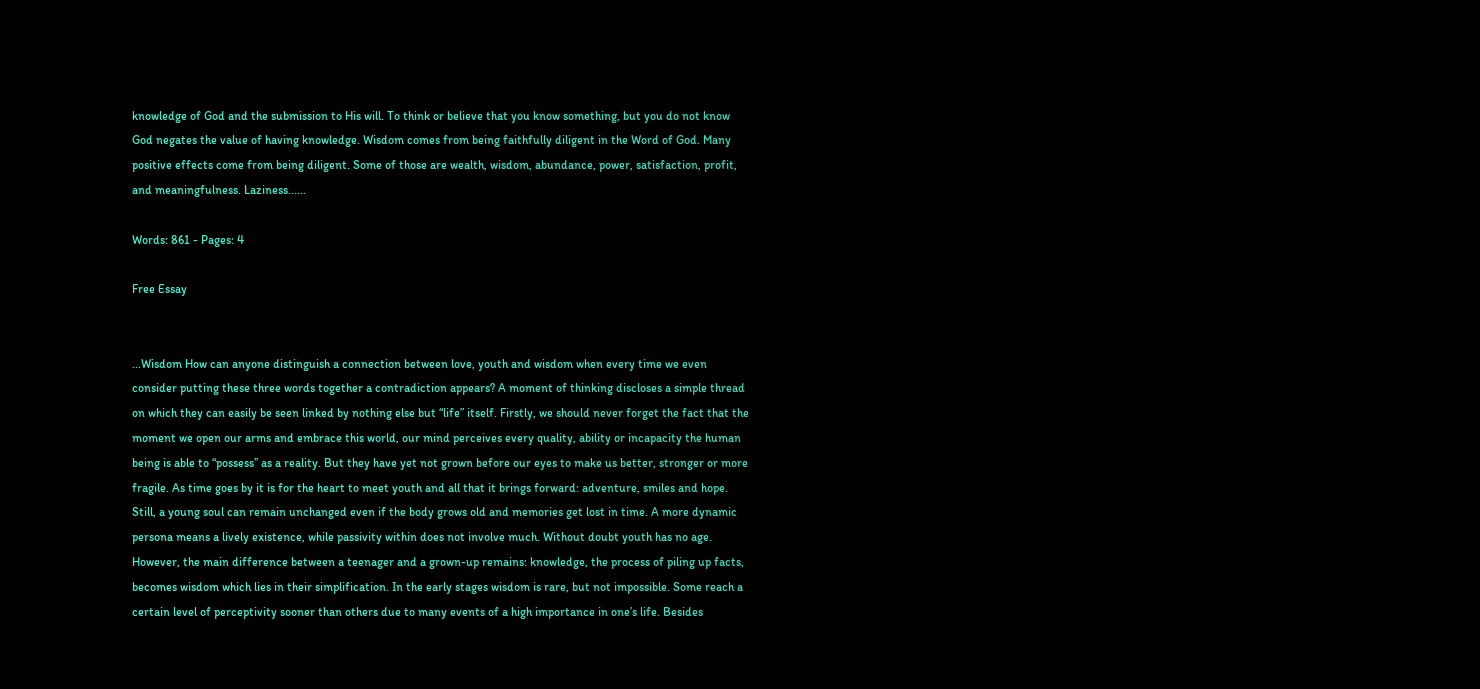knowledge of God and the submission to His will. To think or believe that you know something, but you do not know God negates the value of having knowledge. Wisdom comes from being faithfully diligent in the Word of God. Many positive effects come from being diligent. Some of those are wealth, wisdom, abundance, power, satisfaction, profit, and meaningfulness. Laziness......

Words: 861 - Pages: 4

Free Essay


...Wisdom How can anyone distinguish a connection between love, youth and wisdom when every time we even consider putting these three words together a contradiction appears? A moment of thinking discloses a simple thread on which they can easily be seen linked by nothing else but “life” itself. Firstly, we should never forget the fact that the moment we open our arms and embrace this world, our mind perceives every quality, ability or incapacity the human being is able to “possess” as a reality. But they have yet not grown before our eyes to make us better, stronger or more fragile. As time goes by it is for the heart to meet youth and all that it brings forward: adventure, smiles and hope. Still, a young soul can remain unchanged even if the body grows old and memories get lost in time. A more dynamic persona means a lively existence, while passivity within does not involve much. Without doubt youth has no age. However, the main difference between a teenager and a grown-up remains: knowledge, the process of piling up facts, becomes wisdom which lies in their simplification. In the early stages wisdom is rare, but not impossible. Some reach a certain level of perceptivity sooner than others due to many events of a high importance in one’s life. Besides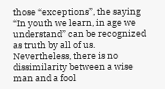those “exceptions”, the saying “In youth we learn, in age we understand” can be recognized as truth by all of us. Nevertheless, there is no dissimilarity between a wise man and a fool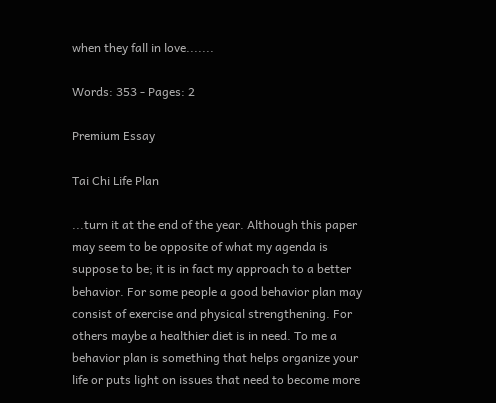when they fall in love.......

Words: 353 - Pages: 2

Premium Essay

Tai Chi Life Plan

...turn it at the end of the year. Although this paper may seem to be opposite of what my agenda is suppose to be; it is in fact my approach to a better behavior. For some people a good behavior plan may consist of exercise and physical strengthening. For others maybe a healthier diet is in need. To me a behavior plan is something that helps organize your life or puts light on issues that need to become more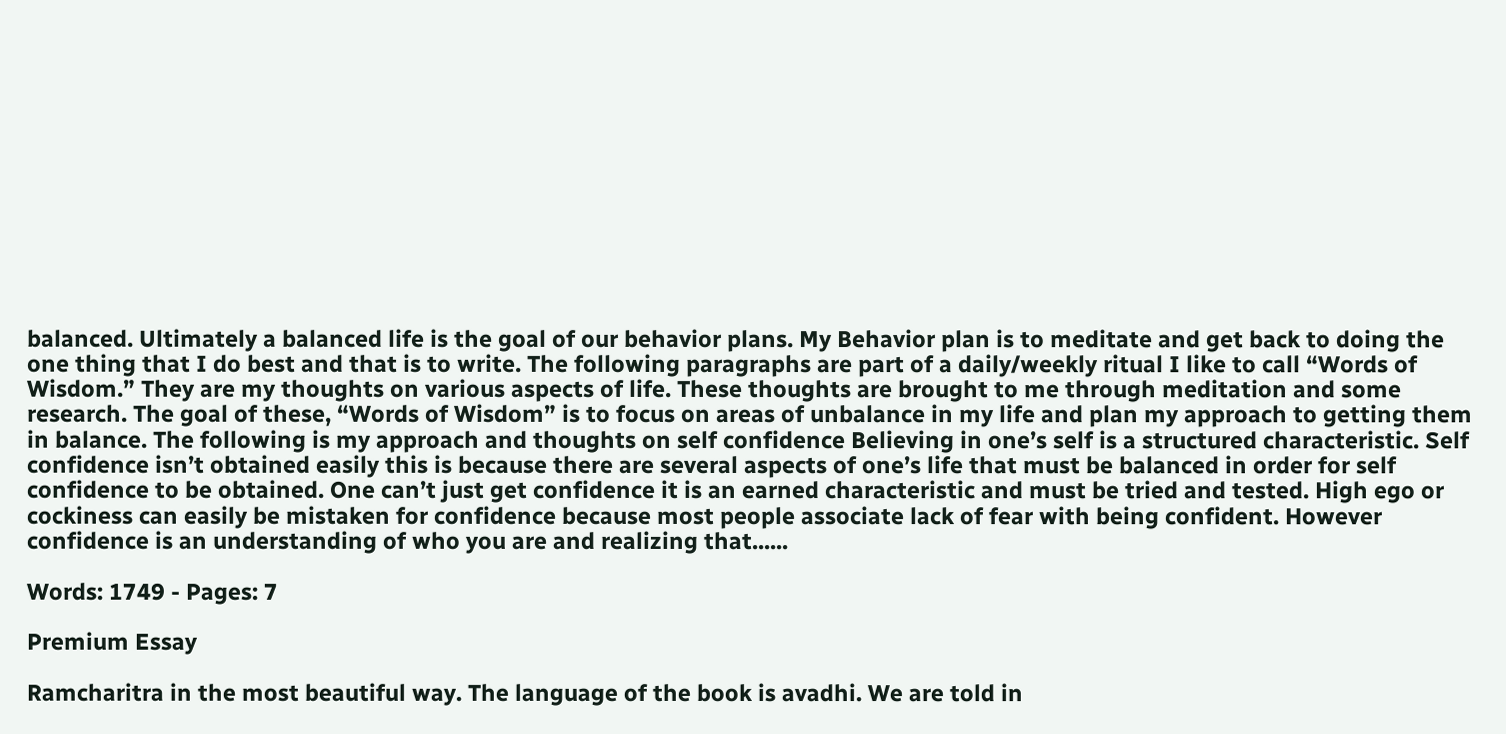balanced. Ultimately a balanced life is the goal of our behavior plans. My Behavior plan is to meditate and get back to doing the one thing that I do best and that is to write. The following paragraphs are part of a daily/weekly ritual I like to call “Words of Wisdom.” They are my thoughts on various aspects of life. These thoughts are brought to me through meditation and some research. The goal of these, “Words of Wisdom” is to focus on areas of unbalance in my life and plan my approach to getting them in balance. The following is my approach and thoughts on self confidence Believing in one’s self is a structured characteristic. Self confidence isn’t obtained easily this is because there are several aspects of one’s life that must be balanced in order for self confidence to be obtained. One can’t just get confidence it is an earned characteristic and must be tried and tested. High ego or cockiness can easily be mistaken for confidence because most people associate lack of fear with being confident. However confidence is an understanding of who you are and realizing that......

Words: 1749 - Pages: 7

Premium Essay

Ramcharitra in the most beautiful way. The language of the book is avadhi. We are told in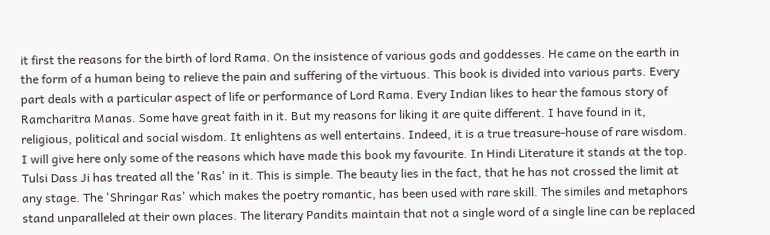it first the reasons for the birth of lord Rama. On the insistence of various gods and goddesses. He came on the earth in the form of a human being to relieve the pain and suffering of the virtuous. This book is divided into various parts. Every part deals with a particular aspect of life or performance of Lord Rama. Every Indian likes to hear the famous story of Ramcharitra Manas. Some have great faith in it. But my reasons for liking it are quite different. I have found in it, religious, political and social wisdom. It enlightens as well entertains. Indeed, it is a true treasure-house of rare wisdom. I will give here only some of the reasons which have made this book my favourite. In Hindi Literature it stands at the top. Tulsi Dass Ji has treated all the 'Ras' in it. This is simple. The beauty lies in the fact, that he has not crossed the limit at any stage. The 'Shringar Ras' which makes the poetry romantic, has been used with rare skill. The similes and metaphors stand unparalleled at their own places. The literary Pandits maintain that not a single word of a single line can be replaced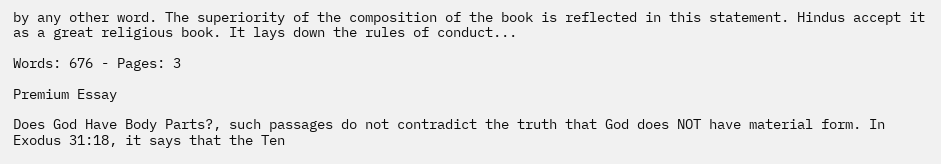by any other word. The superiority of the composition of the book is reflected in this statement. Hindus accept it as a great religious book. It lays down the rules of conduct...

Words: 676 - Pages: 3

Premium Essay

Does God Have Body Parts?, such passages do not contradict the truth that God does NOT have material form. In Exodus 31:18, it says that the Ten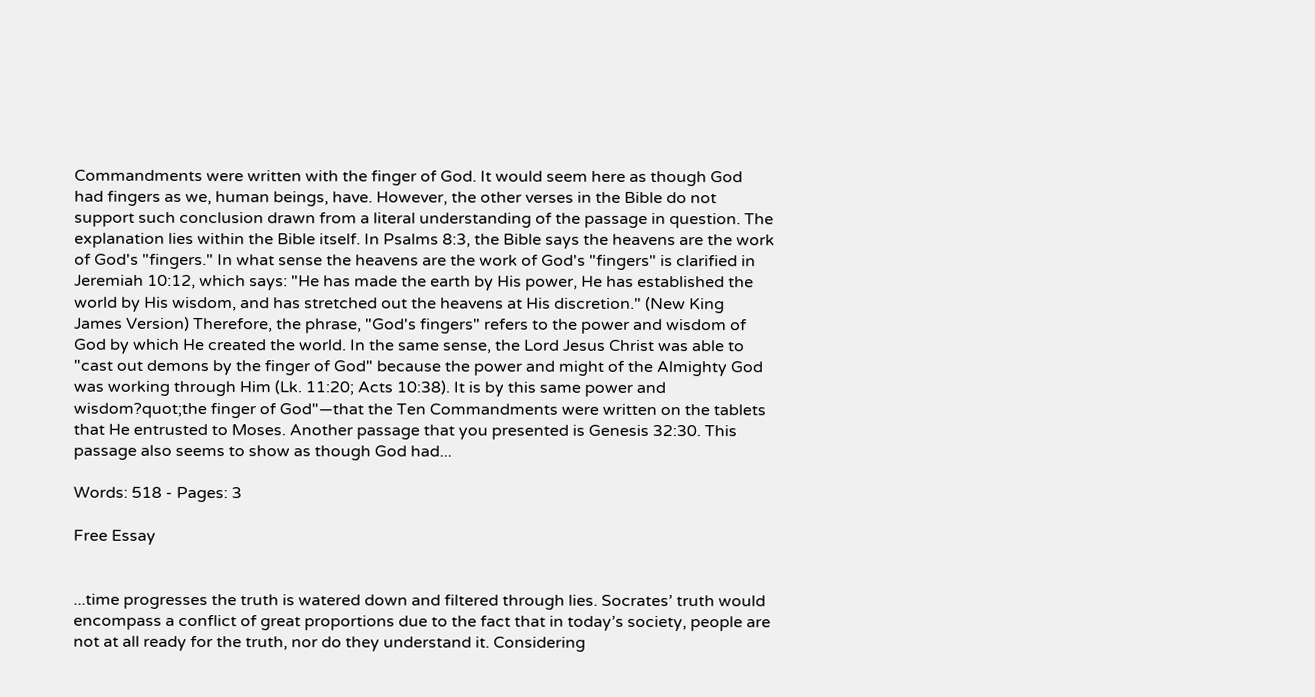Commandments were written with the finger of God. It would seem here as though God had fingers as we, human beings, have. However, the other verses in the Bible do not support such conclusion drawn from a literal understanding of the passage in question. The explanation lies within the Bible itself. In Psalms 8:3, the Bible says the heavens are the work of God's "fingers." In what sense the heavens are the work of God's "fingers" is clarified in Jeremiah 10:12, which says: "He has made the earth by His power, He has established the world by His wisdom, and has stretched out the heavens at His discretion." (New King James Version) Therefore, the phrase, "God's fingers" refers to the power and wisdom of God by which He created the world. In the same sense, the Lord Jesus Christ was able to "cast out demons by the finger of God" because the power and might of the Almighty God was working through Him (Lk. 11:20; Acts 10:38). It is by this same power and wisdom?quot;the finger of God"—that the Ten Commandments were written on the tablets that He entrusted to Moses. Another passage that you presented is Genesis 32:30. This passage also seems to show as though God had...

Words: 518 - Pages: 3

Free Essay


...time progresses the truth is watered down and filtered through lies. Socrates’ truth would encompass a conflict of great proportions due to the fact that in today’s society, people are not at all ready for the truth, nor do they understand it. Considering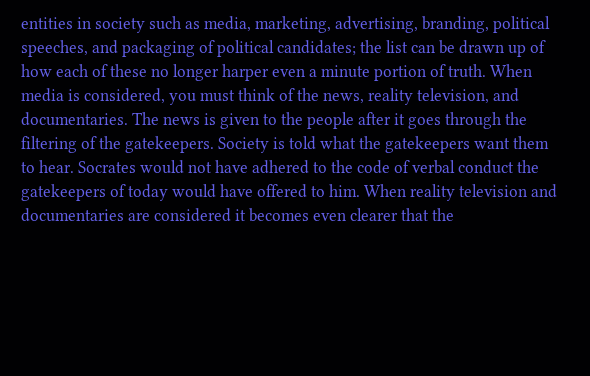entities in society such as media, marketing, advertising, branding, political speeches, and packaging of political candidates; the list can be drawn up of how each of these no longer harper even a minute portion of truth. When media is considered, you must think of the news, reality television, and documentaries. The news is given to the people after it goes through the filtering of the gatekeepers. Society is told what the gatekeepers want them to hear. Socrates would not have adhered to the code of verbal conduct the gatekeepers of today would have offered to him. When reality television and documentaries are considered it becomes even clearer that the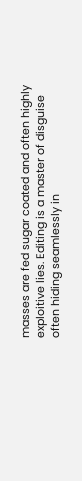masses are fed sugar coated and often highly exploitive lies. Editing is a master of disguise often hiding seamlessly in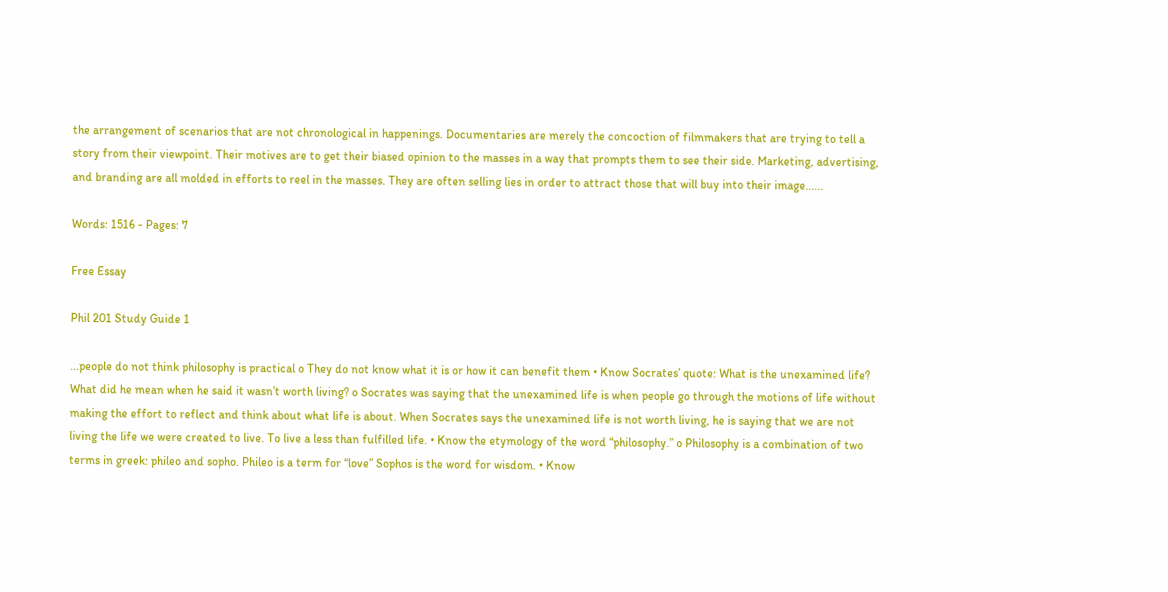the arrangement of scenarios that are not chronological in happenings. Documentaries are merely the concoction of filmmakers that are trying to tell a story from their viewpoint. Their motives are to get their biased opinion to the masses in a way that prompts them to see their side. Marketing, advertising, and branding are all molded in efforts to reel in the masses. They are often selling lies in order to attract those that will buy into their image......

Words: 1516 - Pages: 7

Free Essay

Phil 201 Study Guide 1

...people do not think philosophy is practical o They do not know what it is or how it can benefit them • Know Socrates’ quote: What is the unexamined life? What did he mean when he said it wasn’t worth living? o Socrates was saying that the unexamined life is when people go through the motions of life without making the effort to reflect and think about what life is about. When Socrates says the unexamined life is not worth living, he is saying that we are not living the life we were created to live. To live a less than fulfilled life. • Know the etymology of the word “philosophy.” o Philosophy is a combination of two terms in greek: phileo and sopho. Phileo is a term for “love” Sophos is the word for wisdom. • Know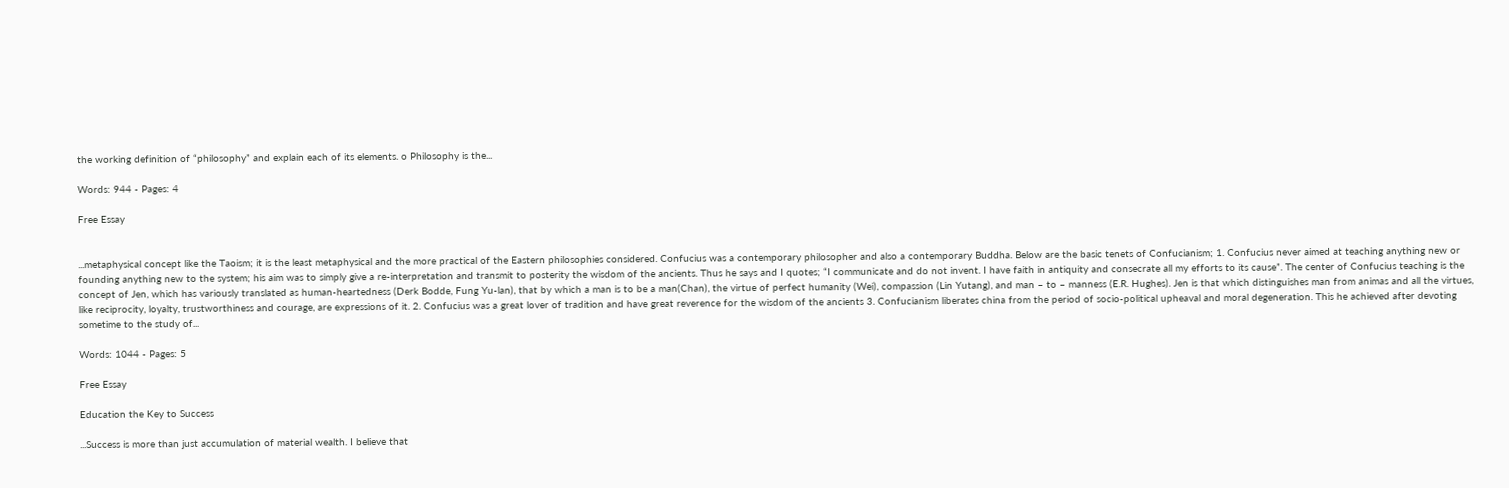the working definition of “philosophy” and explain each of its elements. o Philosophy is the...

Words: 944 - Pages: 4

Free Essay


...metaphysical concept like the Taoism; it is the least metaphysical and the more practical of the Eastern philosophies considered. Confucius was a contemporary philosopher and also a contemporary Buddha. Below are the basic tenets of Confucianism; 1. Confucius never aimed at teaching anything new or founding anything new to the system; his aim was to simply give a re-interpretation and transmit to posterity the wisdom of the ancients. Thus he says and I quotes; “I communicate and do not invent. I have faith in antiquity and consecrate all my efforts to its cause”. The center of Confucius teaching is the concept of Jen, which has variously translated as human-heartedness (Derk Bodde, Fung Yu-lan), that by which a man is to be a man(Chan), the virtue of perfect humanity (Wei), compassion (Lin Yutang), and man – to – manness (E.R. Hughes). Jen is that which distinguishes man from animas and all the virtues, like reciprocity, loyalty, trustworthiness and courage, are expressions of it. 2. Confucius was a great lover of tradition and have great reverence for the wisdom of the ancients 3. Confucianism liberates china from the period of socio-political upheaval and moral degeneration. This he achieved after devoting sometime to the study of...

Words: 1044 - Pages: 5

Free Essay

Education the Key to Success

...Success is more than just accumulation of material wealth. I believe that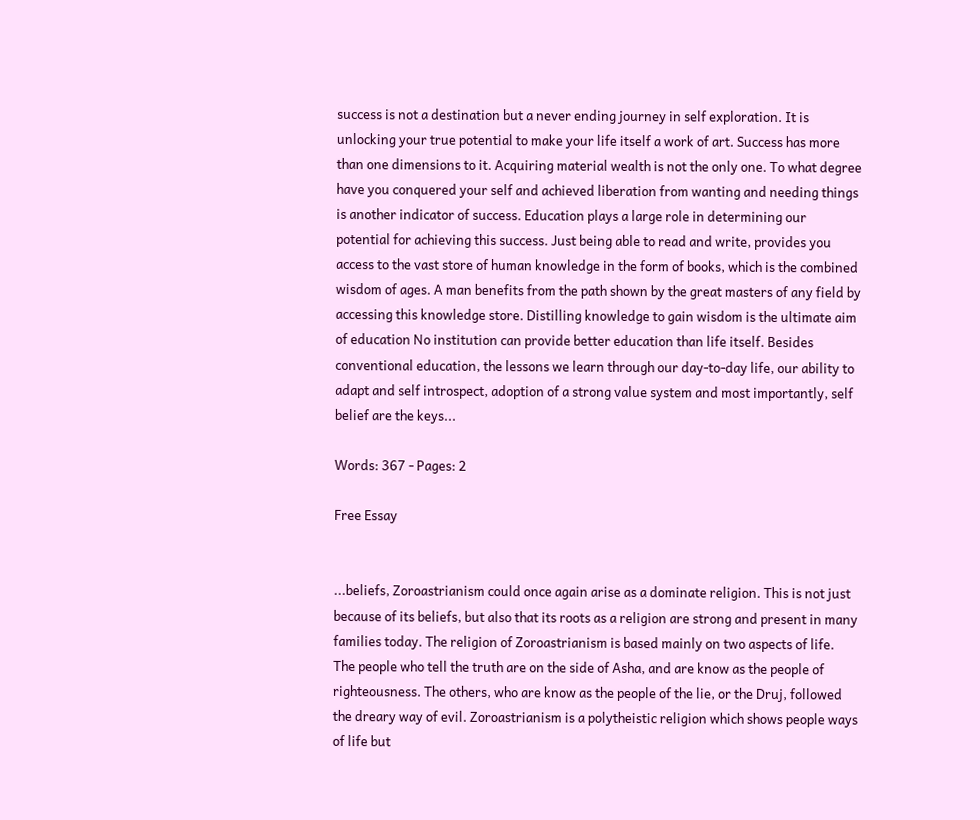success is not a destination but a never ending journey in self exploration. It is unlocking your true potential to make your life itself a work of art. Success has more than one dimensions to it. Acquiring material wealth is not the only one. To what degree have you conquered your self and achieved liberation from wanting and needing things is another indicator of success. Education plays a large role in determining our potential for achieving this success. Just being able to read and write, provides you access to the vast store of human knowledge in the form of books, which is the combined wisdom of ages. A man benefits from the path shown by the great masters of any field by accessing this knowledge store. Distilling knowledge to gain wisdom is the ultimate aim of education No institution can provide better education than life itself. Besides conventional education, the lessons we learn through our day-to-day life, our ability to adapt and self introspect, adoption of a strong value system and most importantly, self belief are the keys...

Words: 367 - Pages: 2

Free Essay


...beliefs, Zoroastrianism could once again arise as a dominate religion. This is not just because of its beliefs, but also that its roots as a religion are strong and present in many families today. The religion of Zoroastrianism is based mainly on two aspects of life. The people who tell the truth are on the side of Asha, and are know as the people of righteousness. The others, who are know as the people of the lie, or the Druj, followed the dreary way of evil. Zoroastrianism is a polytheistic religion which shows people ways of life but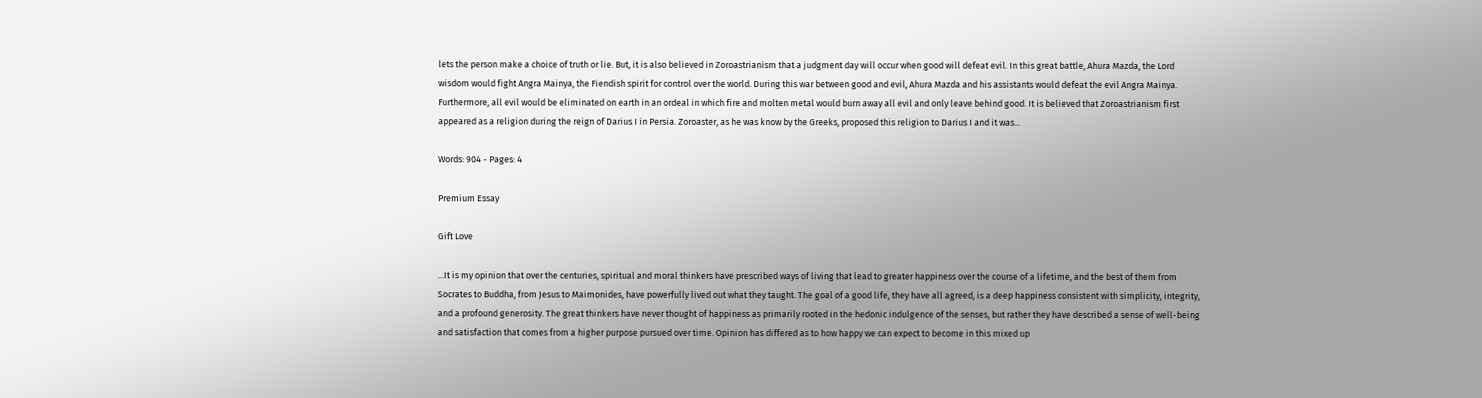lets the person make a choice of truth or lie. But, it is also believed in Zoroastrianism that a judgment day will occur when good will defeat evil. In this great battle, Ahura Mazda, the Lord wisdom would fight Angra Mainya, the Fiendish spirit for control over the world. During this war between good and evil, Ahura Mazda and his assistants would defeat the evil Angra Mainya. Furthermore, all evil would be eliminated on earth in an ordeal in which fire and molten metal would burn away all evil and only leave behind good. It is believed that Zoroastrianism first appeared as a religion during the reign of Darius I in Persia. Zoroaster, as he was know by the Greeks, proposed this religion to Darius I and it was...

Words: 904 - Pages: 4

Premium Essay

Gift Love

...It is my opinion that over the centuries, spiritual and moral thinkers have prescribed ways of living that lead to greater happiness over the course of a lifetime, and the best of them from Socrates to Buddha, from Jesus to Maimonides, have powerfully lived out what they taught. The goal of a good life, they have all agreed, is a deep happiness consistent with simplicity, integrity, and a profound generosity. The great thinkers have never thought of happiness as primarily rooted in the hedonic indulgence of the senses, but rather they have described a sense of well-being and satisfaction that comes from a higher purpose pursued over time. Opinion has differed as to how happy we can expect to become in this mixed up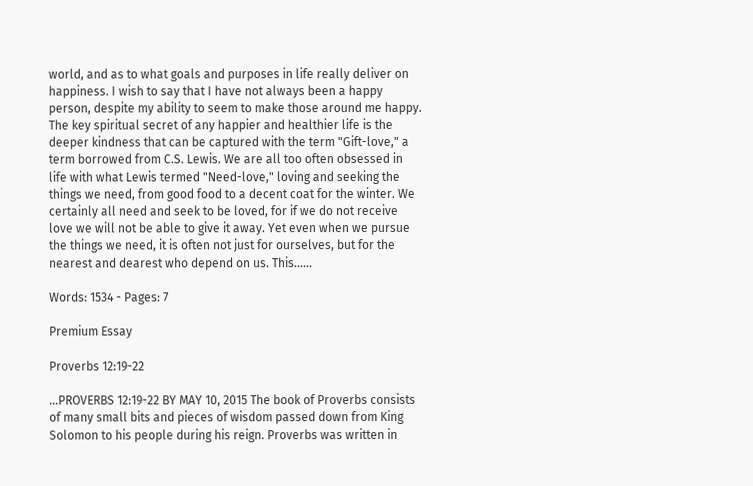world, and as to what goals and purposes in life really deliver on happiness. I wish to say that I have not always been a happy person, despite my ability to seem to make those around me happy. The key spiritual secret of any happier and healthier life is the deeper kindness that can be captured with the term "Gift-love," a term borrowed from C.S. Lewis. We are all too often obsessed in life with what Lewis termed "Need-love," loving and seeking the things we need, from good food to a decent coat for the winter. We certainly all need and seek to be loved, for if we do not receive love we will not be able to give it away. Yet even when we pursue the things we need, it is often not just for ourselves, but for the nearest and dearest who depend on us. This......

Words: 1534 - Pages: 7

Premium Essay

Proverbs 12:19-22

...PROVERBS 12:19-22 BY MAY 10, 2015 The book of Proverbs consists of many small bits and pieces of wisdom passed down from King Solomon to his people during his reign. Proverbs was written in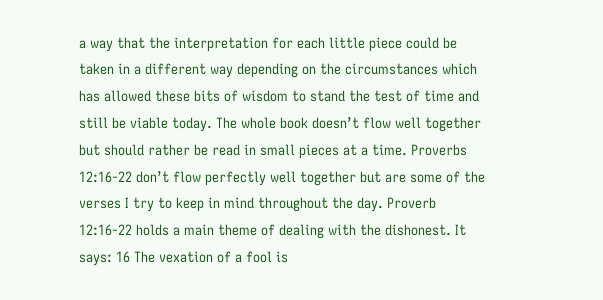a way that the interpretation for each little piece could be taken in a different way depending on the circumstances which has allowed these bits of wisdom to stand the test of time and still be viable today. The whole book doesn’t flow well together but should rather be read in small pieces at a time. Proverbs 12:16-22 don’t flow perfectly well together but are some of the verses I try to keep in mind throughout the day. Proverb 12:16-22 holds a main theme of dealing with the dishonest. It says: 16 The vexation of a fool is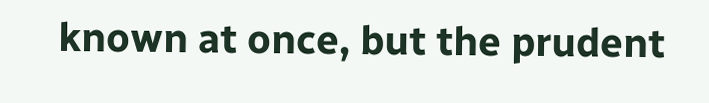known at once, but the prudent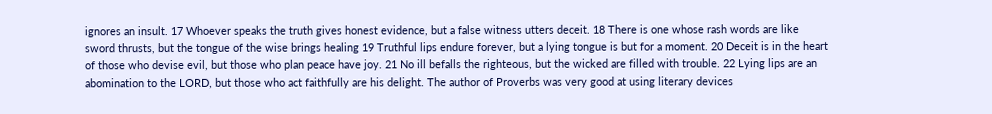ignores an insult. 17 Whoever speaks the truth gives honest evidence, but a false witness utters deceit. 18 There is one whose rash words are like sword thrusts, but the tongue of the wise brings healing 19 Truthful lips endure forever, but a lying tongue is but for a moment. 20 Deceit is in the heart of those who devise evil, but those who plan peace have joy. 21 No ill befalls the righteous, but the wicked are filled with trouble. 22 Lying lips are an abomination to the LORD, but those who act faithfully are his delight. The author of Proverbs was very good at using literary devices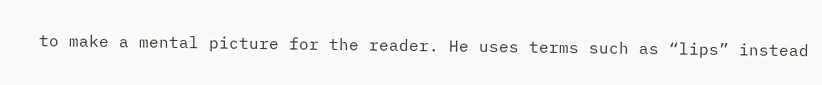to make a mental picture for the reader. He uses terms such as “lips” instead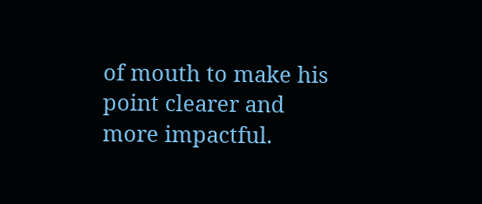of mouth to make his point clearer and more impactful.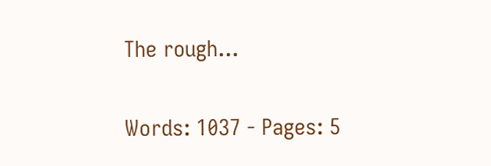The rough...

Words: 1037 - Pages: 5